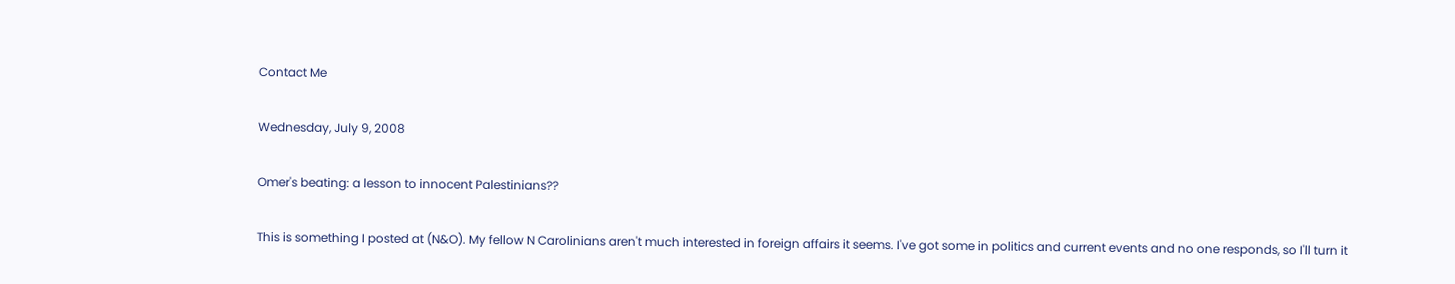Contact Me

Wednesday, July 9, 2008

Omer's beating: a lesson to innocent Palestinians??

This is something I posted at (N&O). My fellow N Carolinians aren't much interested in foreign affairs it seems. I've got some in politics and current events and no one responds, so I'll turn it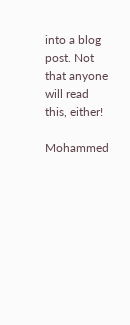into a blog post. Not that anyone will read this, either!

Mohammed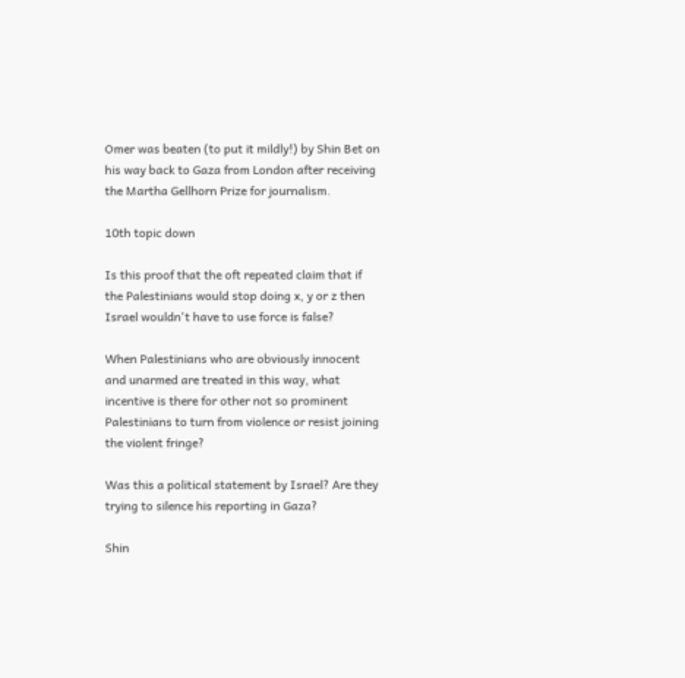Omer was beaten (to put it mildly!) by Shin Bet on his way back to Gaza from London after receiving the Martha Gellhorn Prize for journalism.

10th topic down

Is this proof that the oft repeated claim that if the Palestinians would stop doing x, y or z then Israel wouldn't have to use force is false?

When Palestinians who are obviously innocent and unarmed are treated in this way, what incentive is there for other not so prominent Palestinians to turn from violence or resist joining the violent fringe?

Was this a political statement by Israel? Are they trying to silence his reporting in Gaza?

Shin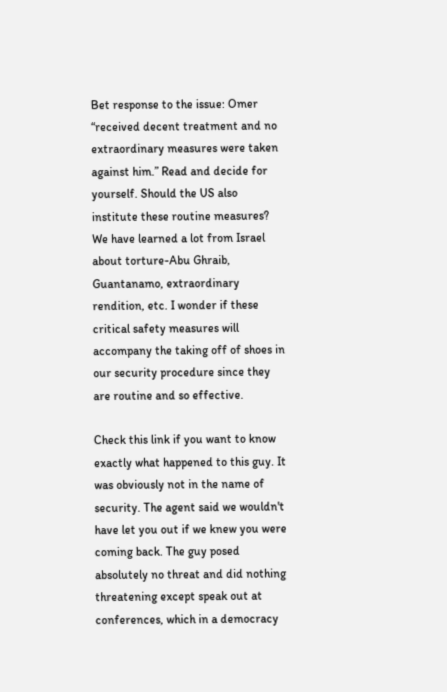Bet response to the issue: Omer “received decent treatment and no extraordinary measures were taken against him.” Read and decide for yourself. Should the US also institute these routine measures? We have learned a lot from Israel about torture-Abu Ghraib, Guantanamo, extraordinary rendition, etc. I wonder if these critical safety measures will accompany the taking off of shoes in our security procedure since they are routine and so effective.

Check this link if you want to know exactly what happened to this guy. It was obviously not in the name of security. The agent said we wouldn't have let you out if we knew you were coming back. The guy posed absolutely no threat and did nothing threatening except speak out at conferences, which in a democracy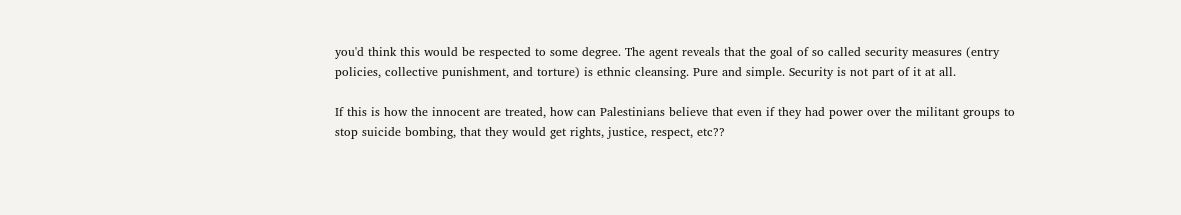you'd think this would be respected to some degree. The agent reveals that the goal of so called security measures (entry policies, collective punishment, and torture) is ethnic cleansing. Pure and simple. Security is not part of it at all.

If this is how the innocent are treated, how can Palestinians believe that even if they had power over the militant groups to stop suicide bombing, that they would get rights, justice, respect, etc??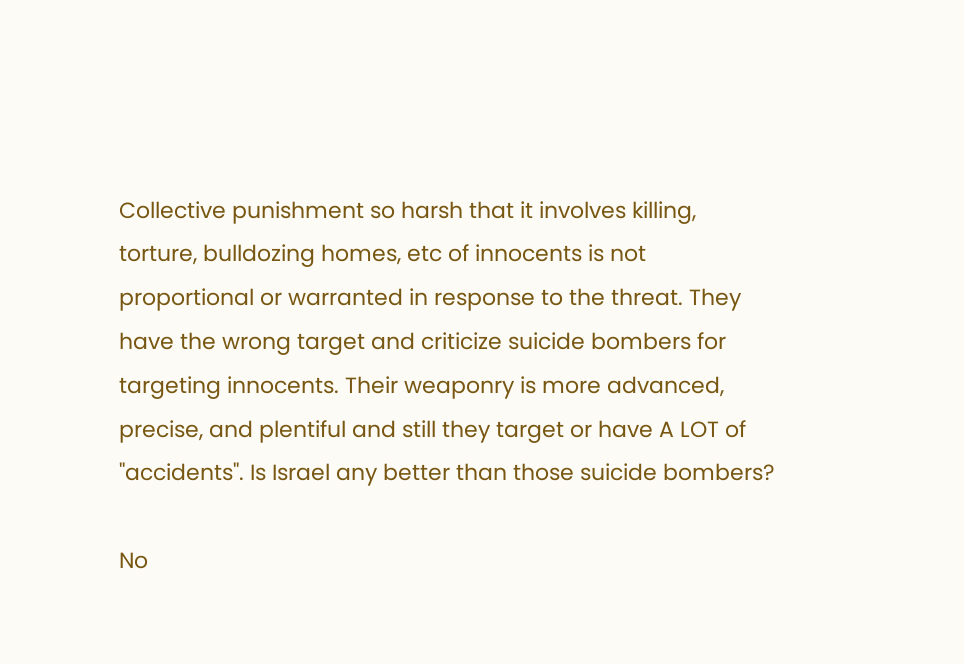Collective punishment so harsh that it involves killing, torture, bulldozing homes, etc of innocents is not proportional or warranted in response to the threat. They have the wrong target and criticize suicide bombers for targeting innocents. Their weaponry is more advanced, precise, and plentiful and still they target or have A LOT of "accidents". Is Israel any better than those suicide bombers?

No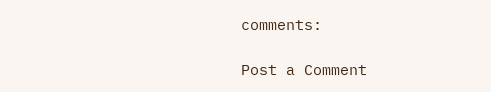comments:

Post a Comment